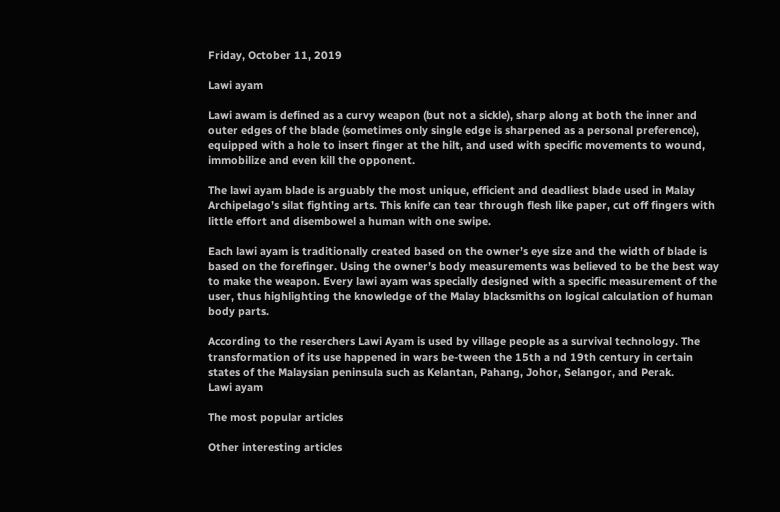Friday, October 11, 2019

Lawi ayam

Lawi awam is defined as a curvy weapon (but not a sickle), sharp along at both the inner and outer edges of the blade (sometimes only single edge is sharpened as a personal preference), equipped with a hole to insert finger at the hilt, and used with specific movements to wound, immobilize and even kill the opponent.

The lawi ayam blade is arguably the most unique, efficient and deadliest blade used in Malay Archipelago’s silat fighting arts. This knife can tear through flesh like paper, cut off fingers with little effort and disembowel a human with one swipe.

Each lawi ayam is traditionally created based on the owner’s eye size and the width of blade is based on the forefinger. Using the owner’s body measurements was believed to be the best way to make the weapon. Every lawi ayam was specially designed with a specific measurement of the user, thus highlighting the knowledge of the Malay blacksmiths on logical calculation of human body parts.

According to the reserchers Lawi Ayam is used by village people as a survival technology. The transformation of its use happened in wars be-tween the 15th a nd 19th century in certain states of the Malaysian peninsula such as Kelantan, Pahang, Johor, Selangor, and Perak.
Lawi ayam

The most popular articles

Other interesting articles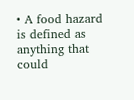• A food hazard is defined as anything that could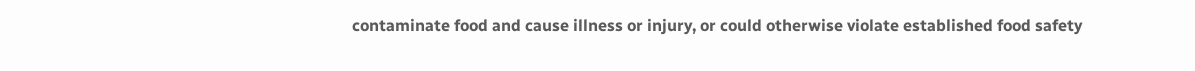contaminate food and cause illness or injury, or could otherwise violate established food safety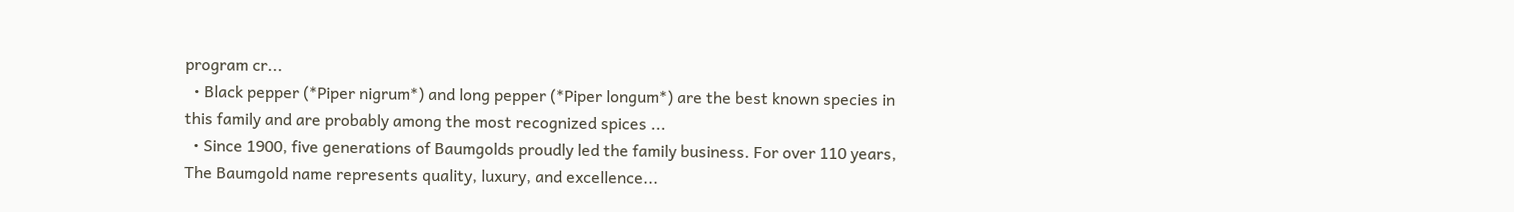program cr...
  • Black pepper (*Piper nigrum*) and long pepper (*Piper longum*) are the best known species in this family and are probably among the most recognized spices ...
  • Since 1900, five generations of Baumgolds proudly led the family business. For over 110 years, The Baumgold name represents quality, luxury, and excellence...